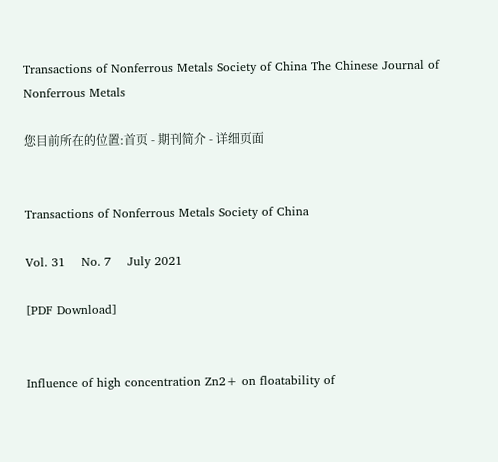Transactions of Nonferrous Metals Society of China The Chinese Journal of Nonferrous Metals

您目前所在的位置:首页 - 期刊简介 - 详细页面


Transactions of Nonferrous Metals Society of China

Vol. 31    No. 7    July 2021

[PDF Download]


Influence of high concentration Zn2+ on floatability of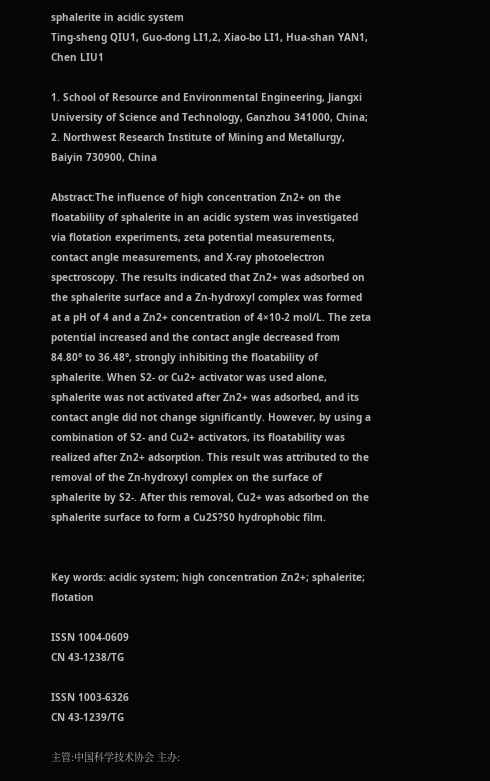sphalerite in acidic system
Ting-sheng QIU1, Guo-dong LI1,2, Xiao-bo LI1, Hua-shan YAN1, Chen LIU1

1. School of Resource and Environmental Engineering, Jiangxi University of Science and Technology, Ganzhou 341000, China;
2. Northwest Research Institute of Mining and Metallurgy, Baiyin 730900, China

Abstract:The influence of high concentration Zn2+ on the floatability of sphalerite in an acidic system was investigated via flotation experiments, zeta potential measurements, contact angle measurements, and X-ray photoelectron spectroscopy. The results indicated that Zn2+ was adsorbed on the sphalerite surface and a Zn-hydroxyl complex was formed at a pH of 4 and a Zn2+ concentration of 4×10-2 mol/L. The zeta potential increased and the contact angle decreased from 84.80° to 36.48°, strongly inhibiting the floatability of sphalerite. When S2- or Cu2+ activator was used alone, sphalerite was not activated after Zn2+ was adsorbed, and its contact angle did not change significantly. However, by using a combination of S2- and Cu2+ activators, its floatability was realized after Zn2+ adsorption. This result was attributed to the removal of the Zn-hydroxyl complex on the surface of sphalerite by S2-. After this removal, Cu2+ was adsorbed on the sphalerite surface to form a Cu2S?S0 hydrophobic film.


Key words: acidic system; high concentration Zn2+; sphalerite; flotation

ISSN 1004-0609
CN 43-1238/TG

ISSN 1003-6326
CN 43-1239/TG

主管:中国科学技术协会 主办: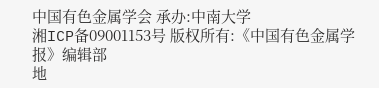中国有色金属学会 承办:中南大学
湘ICP备09001153号 版权所有:《中国有色金属学报》编辑部
地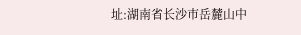址:湖南省长沙市岳麓山中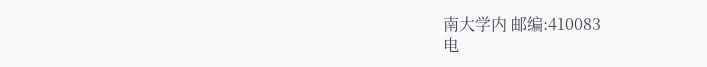南大学内 邮编:410083
电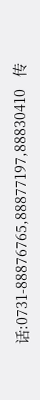话:0731-88876765,88877197,88830410   传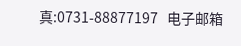真:0731-88877197   电子邮箱